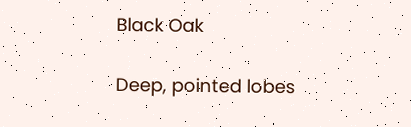Black Oak

Deep, pointed lobes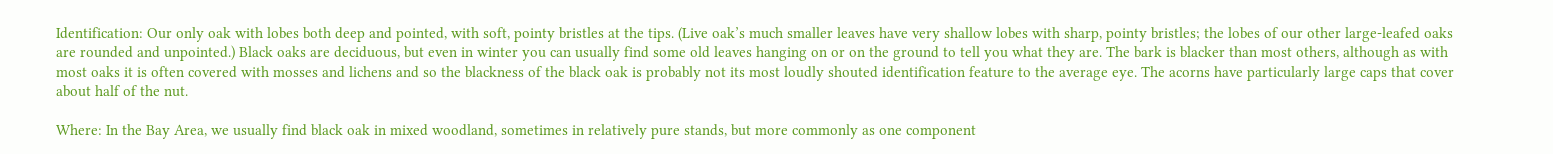Identification: Our only oak with lobes both deep and pointed, with soft, pointy bristles at the tips. (Live oak’s much smaller leaves have very shallow lobes with sharp, pointy bristles; the lobes of our other large-leafed oaks are rounded and unpointed.) Black oaks are deciduous, but even in winter you can usually find some old leaves hanging on or on the ground to tell you what they are. The bark is blacker than most others, although as with most oaks it is often covered with mosses and lichens and so the blackness of the black oak is probably not its most loudly shouted identification feature to the average eye. The acorns have particularly large caps that cover about half of the nut.

Where: In the Bay Area, we usually find black oak in mixed woodland, sometimes in relatively pure stands, but more commonly as one component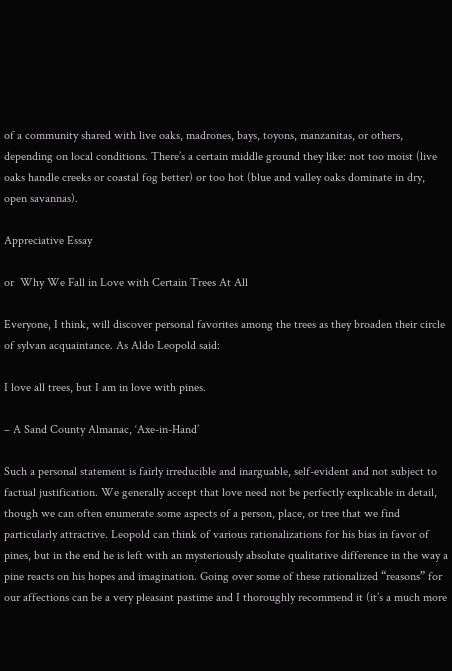of a community shared with live oaks, madrones, bays, toyons, manzanitas, or others, depending on local conditions. There’s a certain middle ground they like: not too moist (live oaks handle creeks or coastal fog better) or too hot (blue and valley oaks dominate in dry, open savannas).

Appreciative Essay

or  Why We Fall in Love with Certain Trees At All

Everyone, I think, will discover personal favorites among the trees as they broaden their circle of sylvan acquaintance. As Aldo Leopold said:

I love all trees, but I am in love with pines.

– A Sand County Almanac, ‘Axe-in-Hand’

Such a personal statement is fairly irreducible and inarguable, self-evident and not subject to factual justification. We generally accept that love need not be perfectly explicable in detail, though we can often enumerate some aspects of a person, place, or tree that we find particularly attractive. Leopold can think of various rationalizations for his bias in favor of pines, but in the end he is left with an mysteriously absolute qualitative difference in the way a pine reacts on his hopes and imagination. Going over some of these rationalized “reasons” for our affections can be a very pleasant pastime and I thoroughly recommend it (it’s a much more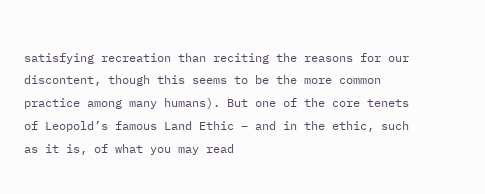satisfying recreation than reciting the reasons for our discontent, though this seems to be the more common practice among many humans). But one of the core tenets of Leopold’s famous Land Ethic – and in the ethic, such as it is, of what you may read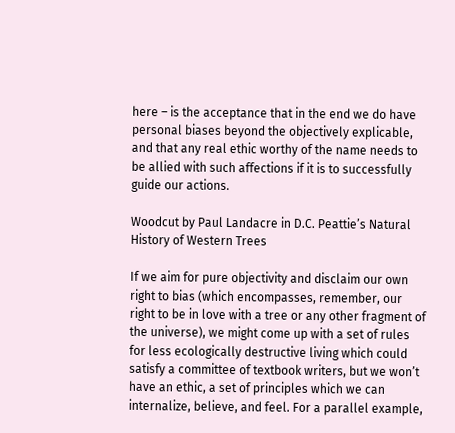here – is the acceptance that in the end we do have personal biases beyond the objectively explicable, and that any real ethic worthy of the name needs to be allied with such affections if it is to successfully guide our actions.

Woodcut by Paul Landacre in D.C. Peattie’s Natural History of Western Trees

If we aim for pure objectivity and disclaim our own right to bias (which encompasses, remember, our right to be in love with a tree or any other fragment of the universe), we might come up with a set of rules for less ecologically destructive living which could satisfy a committee of textbook writers, but we won’t have an ethic, a set of principles which we can internalize, believe, and feel. For a parallel example,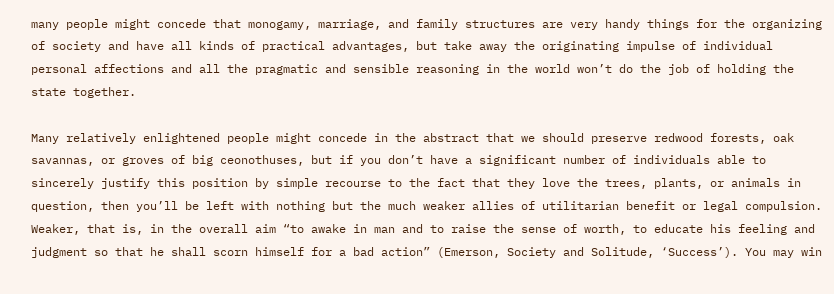many people might concede that monogamy, marriage, and family structures are very handy things for the organizing of society and have all kinds of practical advantages, but take away the originating impulse of individual personal affections and all the pragmatic and sensible reasoning in the world won’t do the job of holding the state together.

Many relatively enlightened people might concede in the abstract that we should preserve redwood forests, oak savannas, or groves of big ceonothuses, but if you don’t have a significant number of individuals able to sincerely justify this position by simple recourse to the fact that they love the trees, plants, or animals in question, then you’ll be left with nothing but the much weaker allies of utilitarian benefit or legal compulsion. Weaker, that is, in the overall aim “to awake in man and to raise the sense of worth, to educate his feeling and judgment so that he shall scorn himself for a bad action” (Emerson, Society and Solitude, ‘Success’). You may win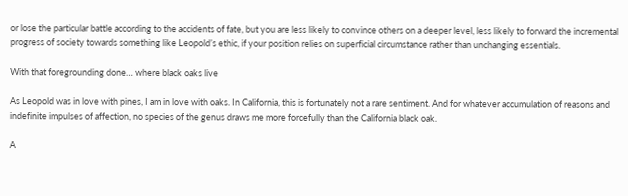or lose the particular battle according to the accidents of fate, but you are less likely to convince others on a deeper level, less likely to forward the incremental progress of society towards something like Leopold’s ethic, if your position relies on superficial circumstance rather than unchanging essentials.

With that foregrounding done… where black oaks live

As Leopold was in love with pines, I am in love with oaks. In California, this is fortunately not a rare sentiment. And for whatever accumulation of reasons and indefinite impulses of affection, no species of the genus draws me more forcefully than the California black oak.

A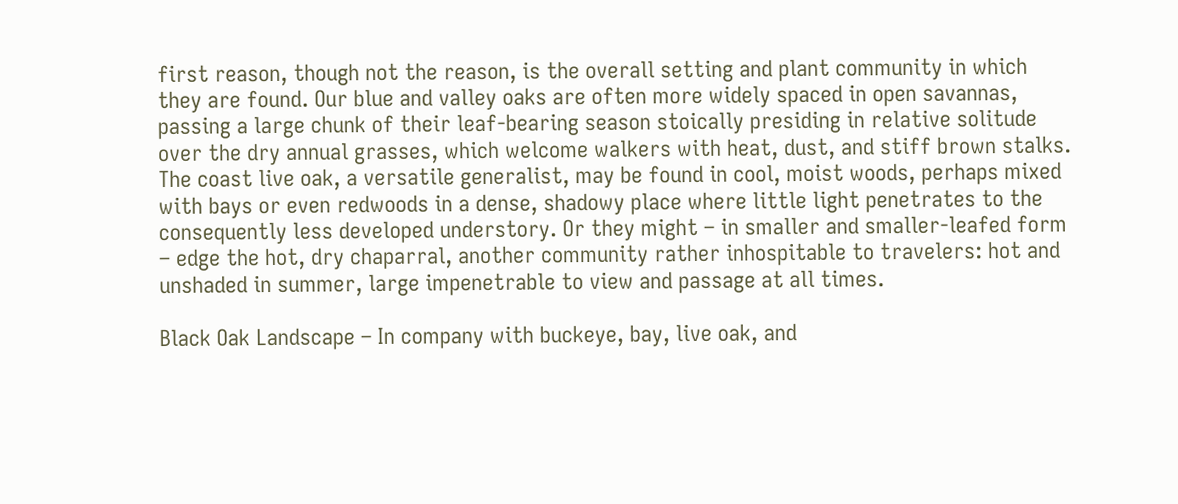first reason, though not the reason, is the overall setting and plant community in which they are found. Our blue and valley oaks are often more widely spaced in open savannas, passing a large chunk of their leaf-bearing season stoically presiding in relative solitude over the dry annual grasses, which welcome walkers with heat, dust, and stiff brown stalks. The coast live oak, a versatile generalist, may be found in cool, moist woods, perhaps mixed with bays or even redwoods in a dense, shadowy place where little light penetrates to the consequently less developed understory. Or they might – in smaller and smaller-leafed form – edge the hot, dry chaparral, another community rather inhospitable to travelers: hot and unshaded in summer, large impenetrable to view and passage at all times.

Black Oak Landscape – In company with buckeye, bay, live oak, and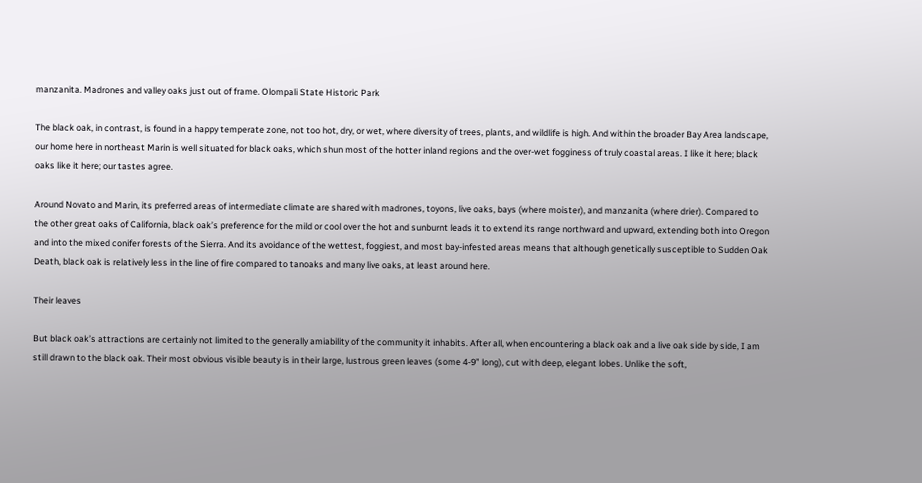manzanita. Madrones and valley oaks just out of frame. Olompali State Historic Park

The black oak, in contrast, is found in a happy temperate zone, not too hot, dry, or wet, where diversity of trees, plants, and wildlife is high. And within the broader Bay Area landscape, our home here in northeast Marin is well situated for black oaks, which shun most of the hotter inland regions and the over-wet fogginess of truly coastal areas. I like it here; black oaks like it here; our tastes agree.

Around Novato and Marin, its preferred areas of intermediate climate are shared with madrones, toyons, live oaks, bays (where moister), and manzanita (where drier). Compared to the other great oaks of California, black oak’s preference for the mild or cool over the hot and sunburnt leads it to extend its range northward and upward, extending both into Oregon and into the mixed conifer forests of the Sierra. And its avoidance of the wettest, foggiest, and most bay-infested areas means that although genetically susceptible to Sudden Oak Death, black oak is relatively less in the line of fire compared to tanoaks and many live oaks, at least around here.

Their leaves

But black oak’s attractions are certainly not limited to the generally amiability of the community it inhabits. After all, when encountering a black oak and a live oak side by side, I am still drawn to the black oak. Their most obvious visible beauty is in their large, lustrous green leaves (some 4-9” long), cut with deep, elegant lobes. Unlike the soft,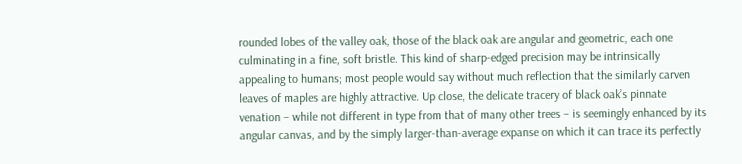rounded lobes of the valley oak, those of the black oak are angular and geometric, each one culminating in a fine, soft bristle. This kind of sharp-edged precision may be intrinsically appealing to humans; most people would say without much reflection that the similarly carven leaves of maples are highly attractive. Up close, the delicate tracery of black oak’s pinnate venation – while not different in type from that of many other trees – is seemingly enhanced by its angular canvas, and by the simply larger-than-average expanse on which it can trace its perfectly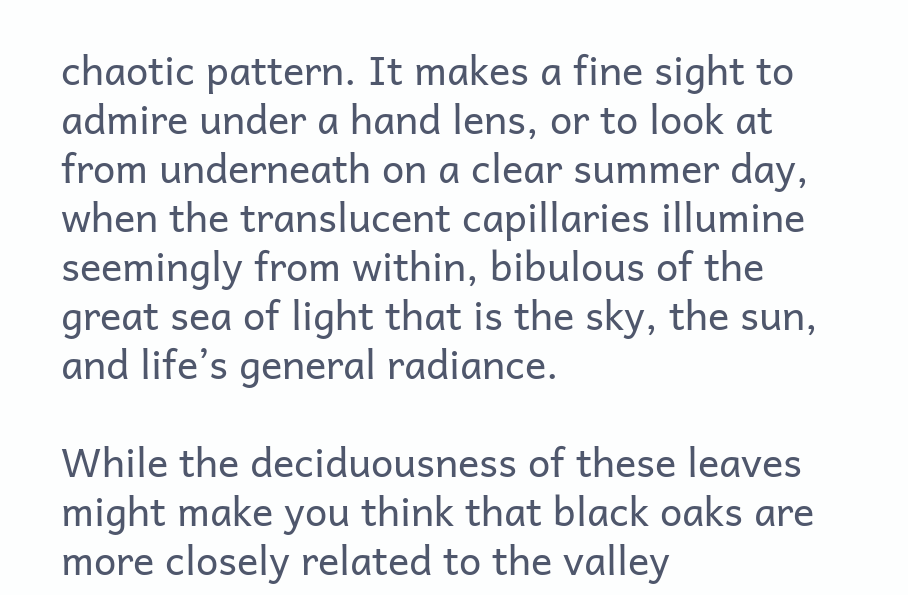chaotic pattern. It makes a fine sight to admire under a hand lens, or to look at from underneath on a clear summer day, when the translucent capillaries illumine seemingly from within, bibulous of the great sea of light that is the sky, the sun, and life’s general radiance.

While the deciduousness of these leaves might make you think that black oaks are more closely related to the valley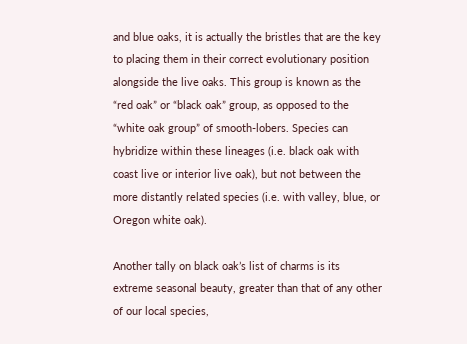and blue oaks, it is actually the bristles that are the key to placing them in their correct evolutionary position alongside the live oaks. This group is known as the “red oak” or “black oak” group, as opposed to the “white oak group” of smooth-lobers. Species can hybridize within these lineages (i.e. black oak with coast live or interior live oak), but not between the more distantly related species (i.e. with valley, blue, or Oregon white oak).

Another tally on black oak’s list of charms is its extreme seasonal beauty, greater than that of any other of our local species,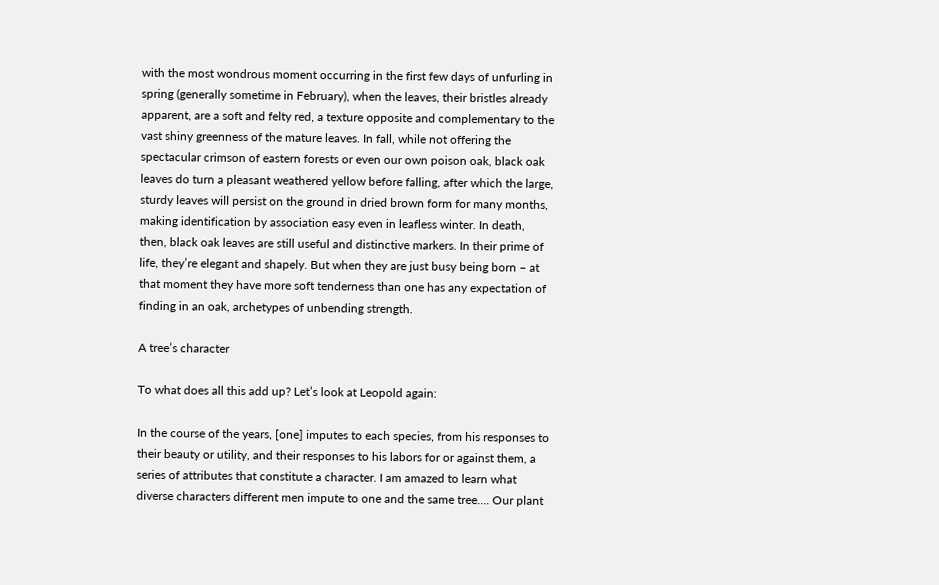with the most wondrous moment occurring in the first few days of unfurling in spring (generally sometime in February), when the leaves, their bristles already apparent, are a soft and felty red, a texture opposite and complementary to the vast shiny greenness of the mature leaves. In fall, while not offering the spectacular crimson of eastern forests or even our own poison oak, black oak leaves do turn a pleasant weathered yellow before falling, after which the large, sturdy leaves will persist on the ground in dried brown form for many months, making identification by association easy even in leafless winter. In death, then, black oak leaves are still useful and distinctive markers. In their prime of life, they’re elegant and shapely. But when they are just busy being born – at that moment they have more soft tenderness than one has any expectation of finding in an oak, archetypes of unbending strength.

A tree’s character

To what does all this add up? Let’s look at Leopold again:

In the course of the years, [one] imputes to each species, from his responses to their beauty or utility, and their responses to his labors for or against them, a series of attributes that constitute a character. I am amazed to learn what diverse characters different men impute to one and the same tree…. Our plant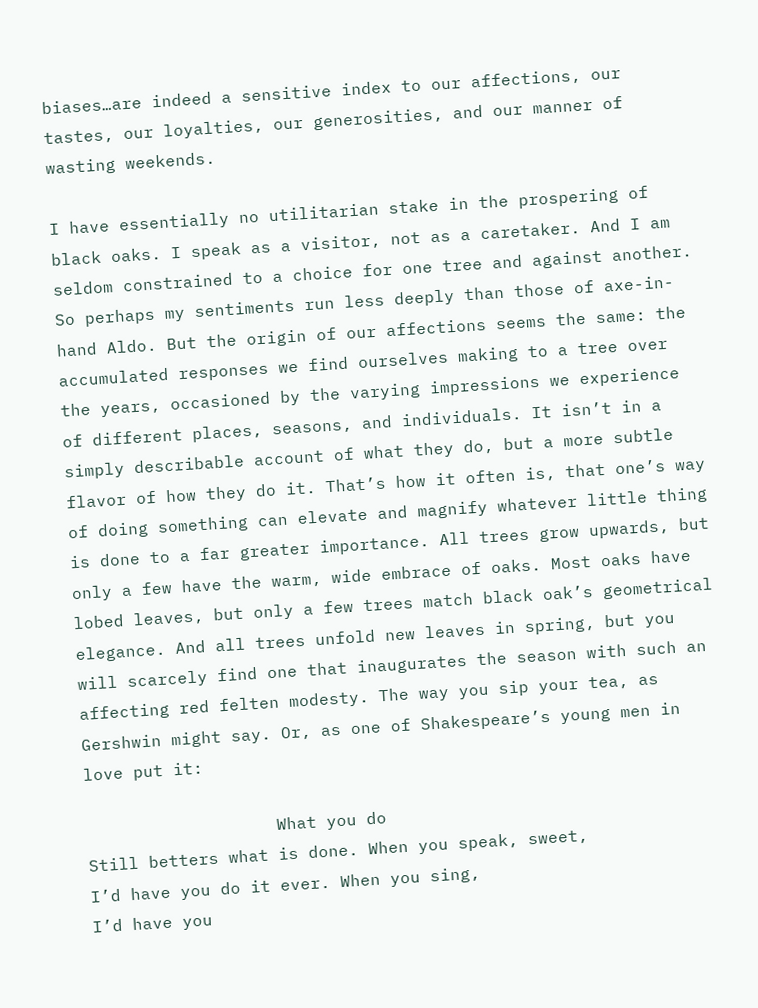biases…are indeed a sensitive index to our affections, our tastes, our loyalties, our generosities, and our manner of wasting weekends.

I have essentially no utilitarian stake in the prospering of black oaks. I speak as a visitor, not as a caretaker. And I am seldom constrained to a choice for one tree and against another. So perhaps my sentiments run less deeply than those of axe-in-hand Aldo. But the origin of our affections seems the same: the accumulated responses we find ourselves making to a tree over the years, occasioned by the varying impressions we experience of different places, seasons, and individuals. It isn’t in a simply describable account of what they do, but a more subtle flavor of how they do it. That’s how it often is, that one’s way of doing something can elevate and magnify whatever little thing is done to a far greater importance. All trees grow upwards, but only a few have the warm, wide embrace of oaks. Most oaks have lobed leaves, but only a few trees match black oak’s geometrical elegance. And all trees unfold new leaves in spring, but you will scarcely find one that inaugurates the season with such an affecting red felten modesty. The way you sip your tea, as Gershwin might say. Or, as one of Shakespeare’s young men in love put it:

                   What you do
Still betters what is done. When you speak, sweet,
I’d have you do it ever. When you sing,
I’d have you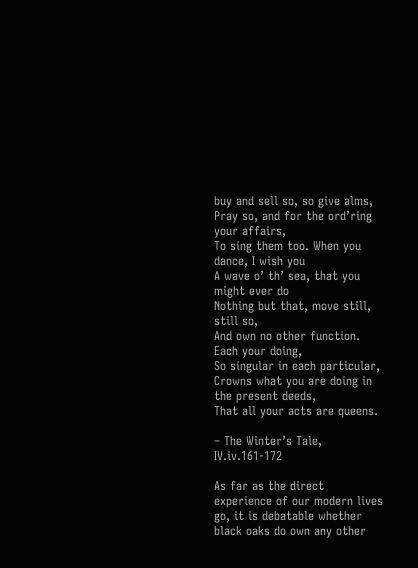buy and sell so, so give alms,
Pray so, and for the ord’ring your affairs,
To sing them too. When you dance, I wish you
A wave o’ th’ sea, that you might ever do
Nothing but that, move still, still so,
And own no other function. Each your doing,
So singular in each particular,
Crowns what you are doing in the present deeds,
That all your acts are queens.

– The Winter’s Tale, IV.iv.161-172

As far as the direct experience of our modern lives go, it is debatable whether black oaks do own any other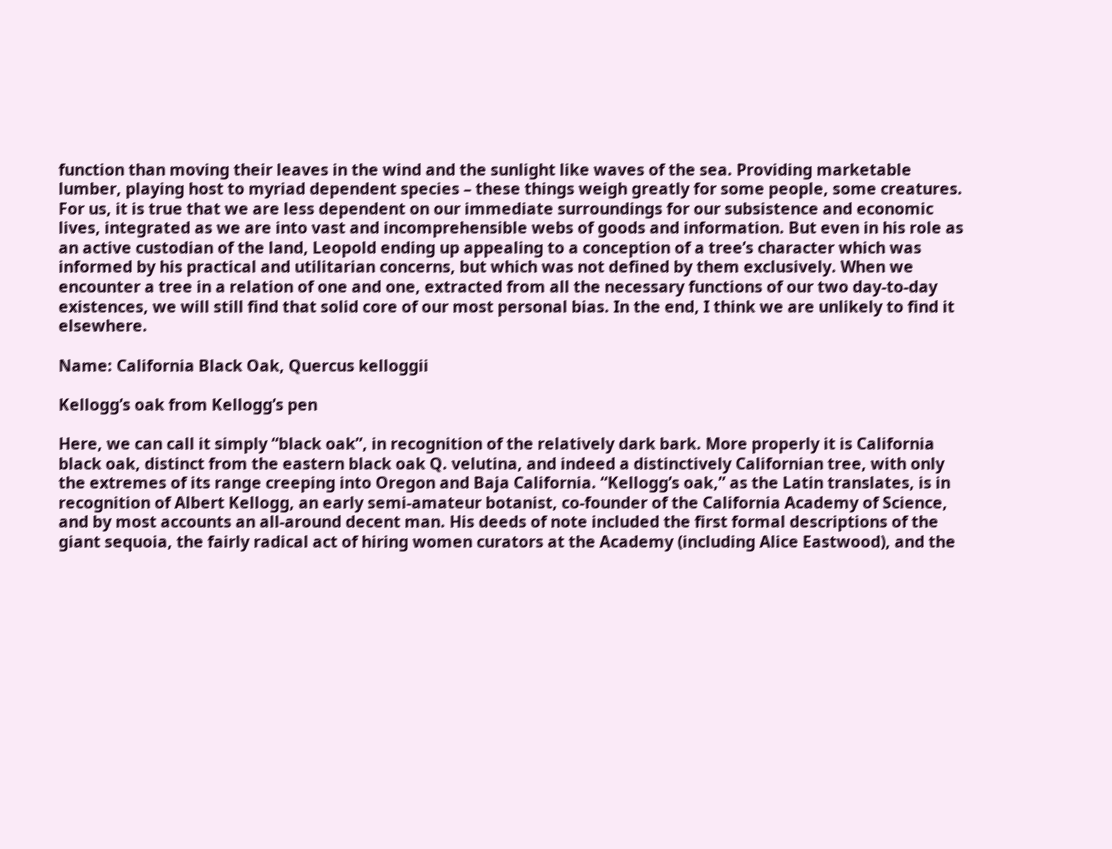function than moving their leaves in the wind and the sunlight like waves of the sea. Providing marketable lumber, playing host to myriad dependent species – these things weigh greatly for some people, some creatures. For us, it is true that we are less dependent on our immediate surroundings for our subsistence and economic lives, integrated as we are into vast and incomprehensible webs of goods and information. But even in his role as an active custodian of the land, Leopold ending up appealing to a conception of a tree’s character which was informed by his practical and utilitarian concerns, but which was not defined by them exclusively. When we encounter a tree in a relation of one and one, extracted from all the necessary functions of our two day-to-day existences, we will still find that solid core of our most personal bias. In the end, I think we are unlikely to find it elsewhere.

Name: California Black Oak, Quercus kelloggii

Kellogg’s oak from Kellogg’s pen

Here, we can call it simply “black oak”, in recognition of the relatively dark bark. More properly it is California black oak, distinct from the eastern black oak Q. velutina, and indeed a distinctively Californian tree, with only the extremes of its range creeping into Oregon and Baja California. “Kellogg’s oak,” as the Latin translates, is in recognition of Albert Kellogg, an early semi-amateur botanist, co-founder of the California Academy of Science, and by most accounts an all-around decent man. His deeds of note included the first formal descriptions of the giant sequoia, the fairly radical act of hiring women curators at the Academy (including Alice Eastwood), and the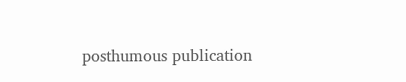posthumous publication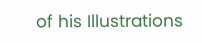of his Illustrations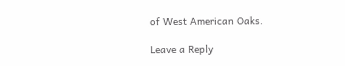of West American Oaks.

Leave a Reply